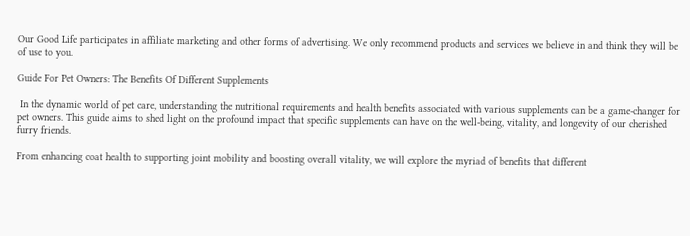Our Good Life participates in affiliate marketing and other forms of advertising. We only recommend products and services we believe in and think they will be of use to you.

Guide For Pet Owners: The Benefits Of Different Supplements

 In the dynamic world of pet care, understanding the nutritional requirements and health benefits associated with various supplements can be a game-changer for pet owners. This guide aims to shed light on the profound impact that specific supplements can have on the well-being, vitality, and longevity of our cherished furry friends.

From enhancing coat health to supporting joint mobility and boosting overall vitality, we will explore the myriad of benefits that different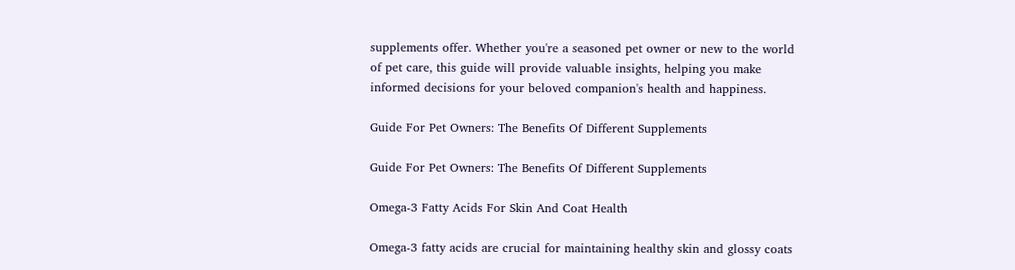supplements offer. Whether you're a seasoned pet owner or new to the world of pet care, this guide will provide valuable insights, helping you make informed decisions for your beloved companion's health and happiness.

Guide For Pet Owners: The Benefits Of Different Supplements

Guide For Pet Owners: The Benefits Of Different Supplements

Omega-3 Fatty Acids For Skin And Coat Health

Omega-3 fatty acids are crucial for maintaining healthy skin and glossy coats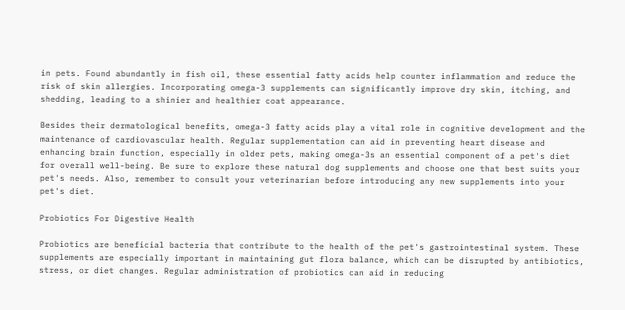in pets. Found abundantly in fish oil, these essential fatty acids help counter inflammation and reduce the risk of skin allergies. Incorporating omega-3 supplements can significantly improve dry skin, itching, and shedding, leading to a shinier and healthier coat appearance.

Besides their dermatological benefits, omega-3 fatty acids play a vital role in cognitive development and the maintenance of cardiovascular health. Regular supplementation can aid in preventing heart disease and enhancing brain function, especially in older pets, making omega-3s an essential component of a pet's diet for overall well-being. Be sure to explore these natural dog supplements and choose one that best suits your pet's needs. Also, remember to consult your veterinarian before introducing any new supplements into your pet's diet.

Probiotics For Digestive Health

Probiotics are beneficial bacteria that contribute to the health of the pet's gastrointestinal system. These supplements are especially important in maintaining gut flora balance, which can be disrupted by antibiotics, stress, or diet changes. Regular administration of probiotics can aid in reducing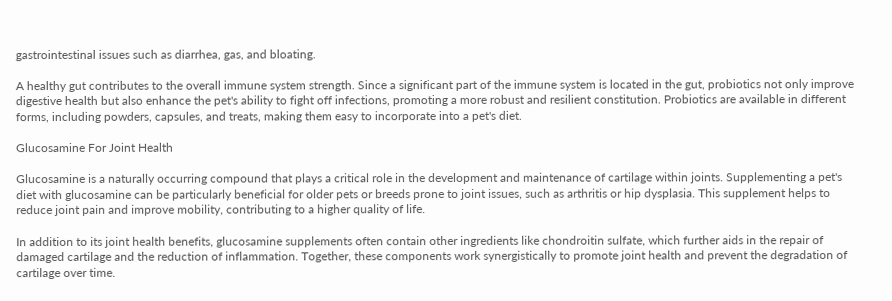gastrointestinal issues such as diarrhea, gas, and bloating.

A healthy gut contributes to the overall immune system strength. Since a significant part of the immune system is located in the gut, probiotics not only improve digestive health but also enhance the pet's ability to fight off infections, promoting a more robust and resilient constitution. Probiotics are available in different forms, including powders, capsules, and treats, making them easy to incorporate into a pet's diet.

Glucosamine For Joint Health

Glucosamine is a naturally occurring compound that plays a critical role in the development and maintenance of cartilage within joints. Supplementing a pet's diet with glucosamine can be particularly beneficial for older pets or breeds prone to joint issues, such as arthritis or hip dysplasia. This supplement helps to reduce joint pain and improve mobility, contributing to a higher quality of life.

In addition to its joint health benefits, glucosamine supplements often contain other ingredients like chondroitin sulfate, which further aids in the repair of damaged cartilage and the reduction of inflammation. Together, these components work synergistically to promote joint health and prevent the degradation of cartilage over time.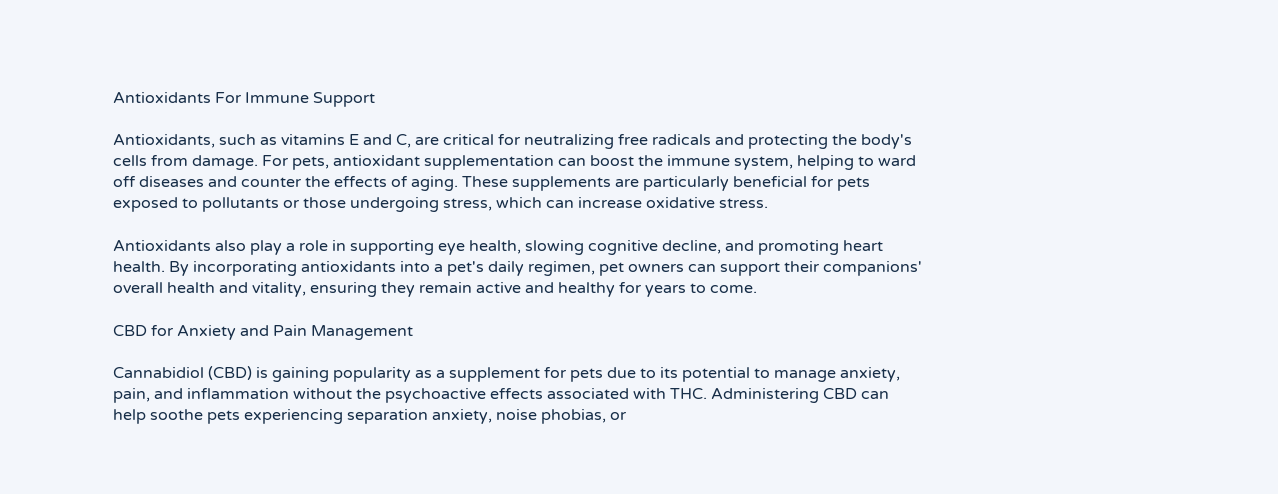Antioxidants For Immune Support

Antioxidants, such as vitamins E and C, are critical for neutralizing free radicals and protecting the body's cells from damage. For pets, antioxidant supplementation can boost the immune system, helping to ward off diseases and counter the effects of aging. These supplements are particularly beneficial for pets exposed to pollutants or those undergoing stress, which can increase oxidative stress.

Antioxidants also play a role in supporting eye health, slowing cognitive decline, and promoting heart health. By incorporating antioxidants into a pet's daily regimen, pet owners can support their companions' overall health and vitality, ensuring they remain active and healthy for years to come.

CBD for Anxiety and Pain Management

Cannabidiol (CBD) is gaining popularity as a supplement for pets due to its potential to manage anxiety, pain, and inflammation without the psychoactive effects associated with THC. Administering CBD can help soothe pets experiencing separation anxiety, noise phobias, or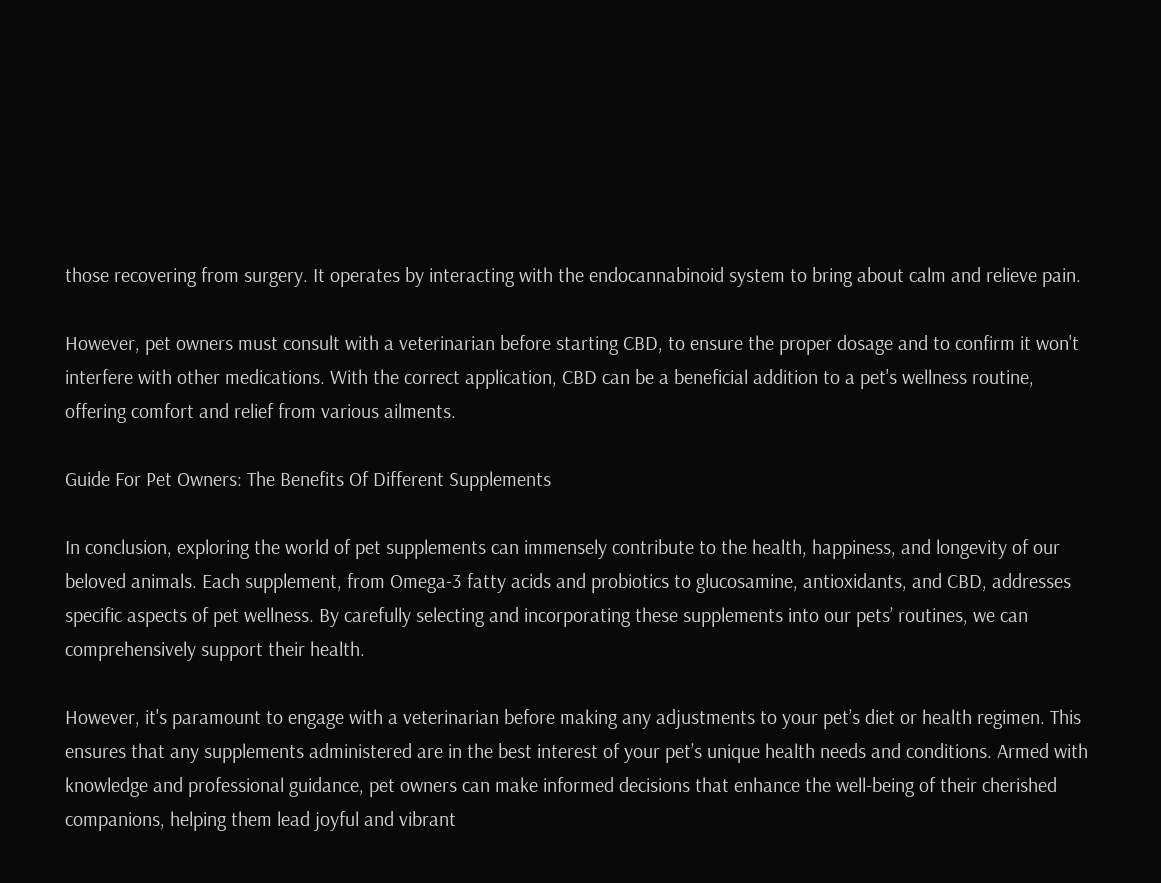those recovering from surgery. It operates by interacting with the endocannabinoid system to bring about calm and relieve pain.

However, pet owners must consult with a veterinarian before starting CBD, to ensure the proper dosage and to confirm it won't interfere with other medications. With the correct application, CBD can be a beneficial addition to a pet's wellness routine, offering comfort and relief from various ailments.

Guide For Pet Owners: The Benefits Of Different Supplements

In conclusion, exploring the world of pet supplements can immensely contribute to the health, happiness, and longevity of our beloved animals. Each supplement, from Omega-3 fatty acids and probiotics to glucosamine, antioxidants, and CBD, addresses specific aspects of pet wellness. By carefully selecting and incorporating these supplements into our pets’ routines, we can comprehensively support their health.

However, it's paramount to engage with a veterinarian before making any adjustments to your pet’s diet or health regimen. This ensures that any supplements administered are in the best interest of your pet’s unique health needs and conditions. Armed with knowledge and professional guidance, pet owners can make informed decisions that enhance the well-being of their cherished companions, helping them lead joyful and vibrant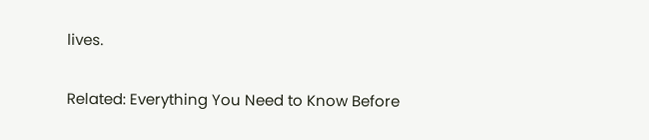lives.

Related: Everything You Need to Know Before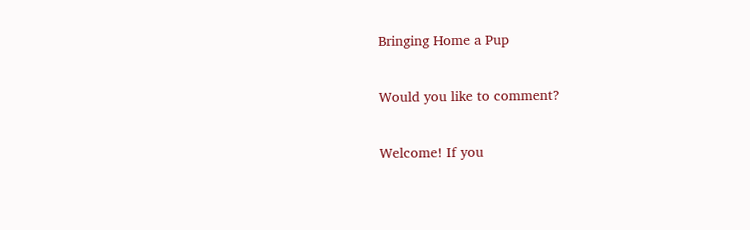Bringing Home a Pup

Would you like to comment?

Welcome! If you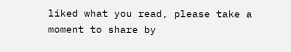liked what you read, please take a moment to share by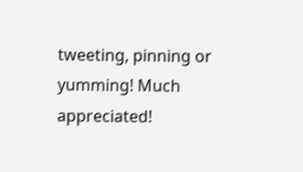tweeting, pinning or yumming! Much appreciated!